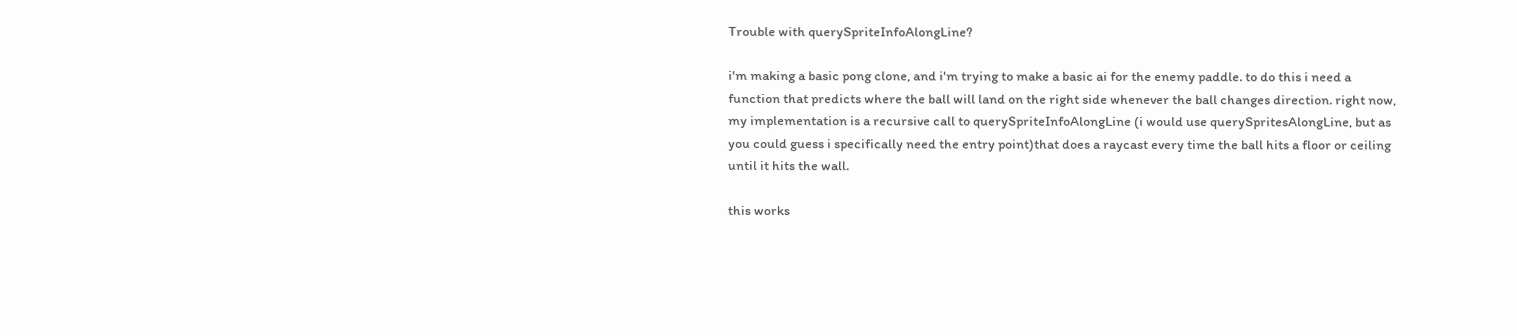Trouble with querySpriteInfoAlongLine?

i'm making a basic pong clone, and i'm trying to make a basic ai for the enemy paddle. to do this i need a function that predicts where the ball will land on the right side whenever the ball changes direction. right now, my implementation is a recursive call to querySpriteInfoAlongLine (i would use querySpritesAlongLine, but as you could guess i specifically need the entry point)that does a raycast every time the ball hits a floor or ceiling until it hits the wall.

this works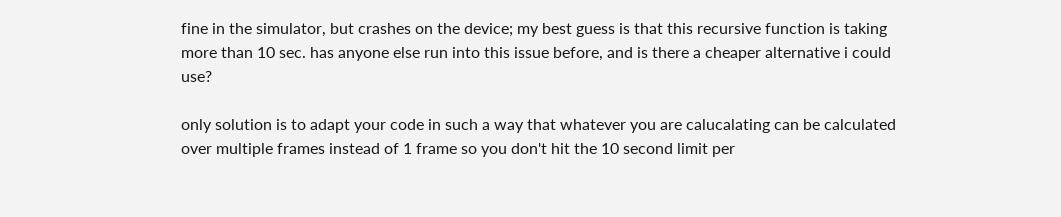fine in the simulator, but crashes on the device; my best guess is that this recursive function is taking more than 10 sec. has anyone else run into this issue before, and is there a cheaper alternative i could use?

only solution is to adapt your code in such a way that whatever you are calucalating can be calculated over multiple frames instead of 1 frame so you don't hit the 10 second limit per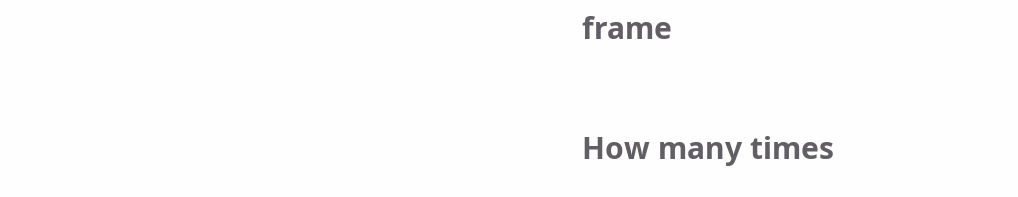frame

How many times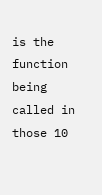is the function being called in those 10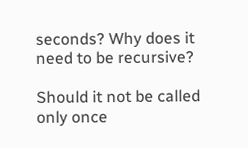seconds? Why does it need to be recursive?

Should it not be called only once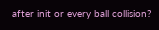after init or every ball collision?